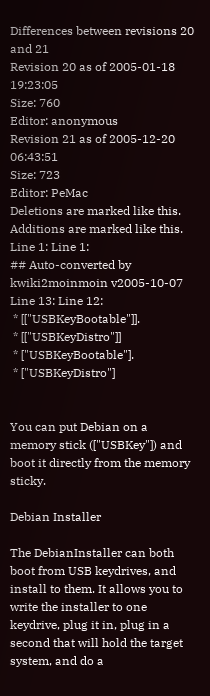Differences between revisions 20 and 21
Revision 20 as of 2005-01-18 19:23:05
Size: 760
Editor: anonymous
Revision 21 as of 2005-12-20 06:43:51
Size: 723
Editor: PeMac
Deletions are marked like this. Additions are marked like this.
Line 1: Line 1:
## Auto-converted by kwiki2moinmoin v2005-10-07
Line 13: Line 12:
 * [["USBKeyBootable"]].
 * [["USBKeyDistro"]]
 * ["USBKeyBootable"].
 * ["USBKeyDistro"]


You can put Debian on a memory stick (["USBKey"]) and boot it directly from the memory sticky.

Debian Installer

The DebianInstaller can both boot from USB keydrives, and install to them. It allows you to write the installer to one keydrive, plug it in, plug in a second that will hold the target system, and do a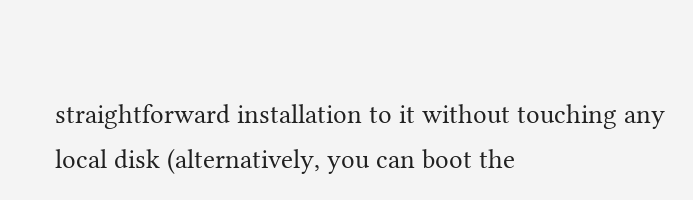straightforward installation to it without touching any local disk (alternatively, you can boot the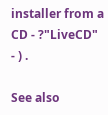installer from a CD - ?"LiveCD" - ) .

See also